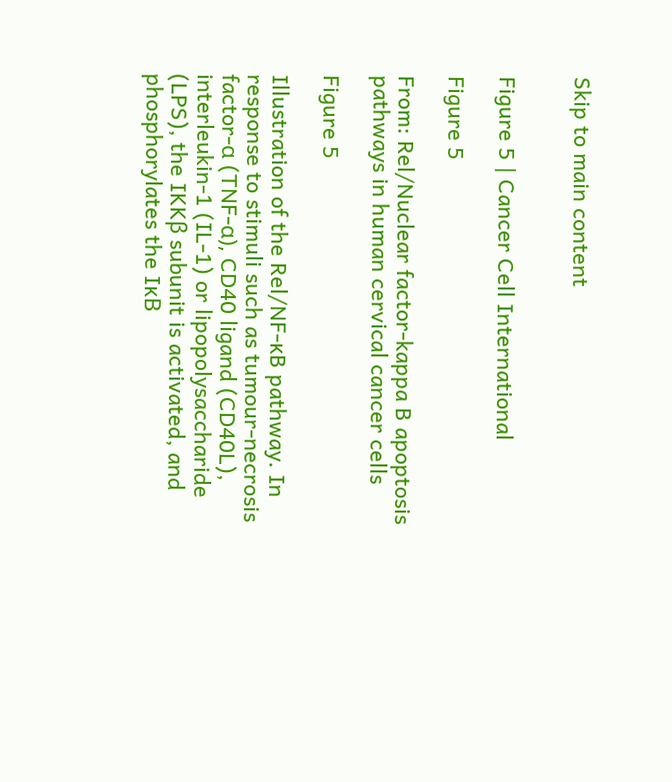Skip to main content


Figure 5 | Cancer Cell International

Figure 5

From: Rel/Nuclear factor-kappa B apoptosis pathways in human cervical cancer cells

Figure 5

Illustration of the Rel/NF-κB pathway. In response to stimuli such as tumour-necrosis factor-α (TNF-α), CD40 ligand (CD40L), interleukin-1 (IL-1) or lipopolysaccharide (LPS), the IKKβ subunit is activated, and phosphorylates the IκB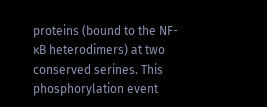proteins (bound to the NF-κB heterodimers) at two conserved serines. This phosphorylation event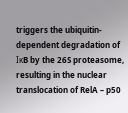triggers the ubiquitin-dependent degradation of IκB by the 26S proteasome, resulting in the nuclear translocation of RelA – p50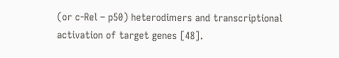(or c-Rel – p50) heterodimers and transcriptional activation of target genes [48].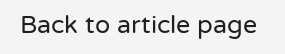Back to article page